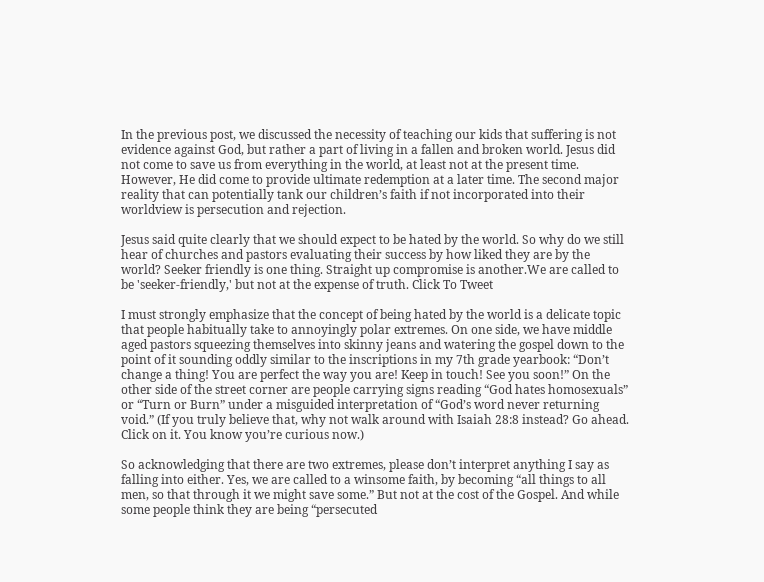In the previous post, we discussed the necessity of teaching our kids that suffering is not evidence against God, but rather a part of living in a fallen and broken world. Jesus did not come to save us from everything in the world, at least not at the present time. However, He did come to provide ultimate redemption at a later time. The second major reality that can potentially tank our children’s faith if not incorporated into their worldview is persecution and rejection.

Jesus said quite clearly that we should expect to be hated by the world. So why do we still hear of churches and pastors evaluating their success by how liked they are by the world? Seeker friendly is one thing. Straight up compromise is another.We are called to be 'seeker-friendly,' but not at the expense of truth. Click To Tweet

I must strongly emphasize that the concept of being hated by the world is a delicate topic that people habitually take to annoyingly polar extremes. On one side, we have middle aged pastors squeezing themselves into skinny jeans and watering the gospel down to the point of it sounding oddly similar to the inscriptions in my 7th grade yearbook: “Don’t change a thing! You are perfect the way you are! Keep in touch! See you soon!” On the other side of the street corner are people carrying signs reading “God hates homosexuals” or “Turn or Burn” under a misguided interpretation of “God’s word never returning void.” (If you truly believe that, why not walk around with Isaiah 28:8 instead? Go ahead. Click on it. You know you’re curious now.)

So acknowledging that there are two extremes, please don’t interpret anything I say as falling into either. Yes, we are called to a winsome faith, by becoming “all things to all men, so that through it we might save some.” But not at the cost of the Gospel. And while some people think they are being “persecuted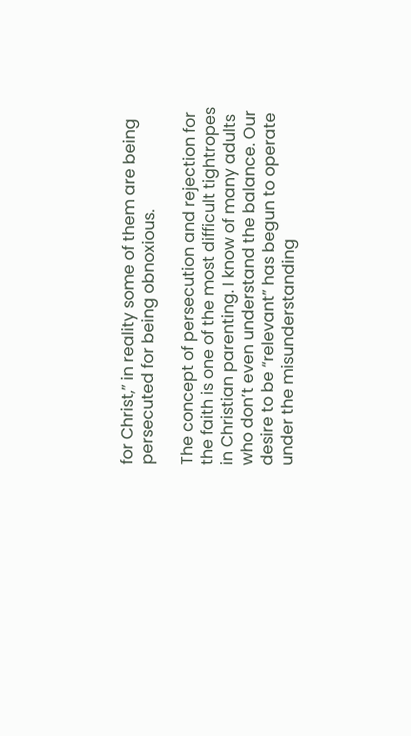for Christ,” in reality some of them are being persecuted for being obnoxious.

The concept of persecution and rejection for the faith is one of the most difficult tightropes in Christian parenting. I know of many adults who don’t even understand the balance. Our desire to be “relevant” has begun to operate under the misunderstanding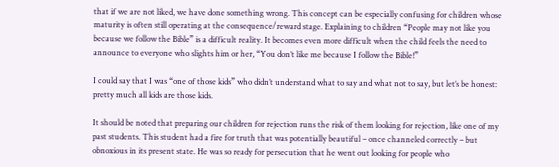that if we are not liked, we have done something wrong. This concept can be especially confusing for children whose maturity is often still operating at the consequence/reward stage. Explaining to children “People may not like you because we follow the Bible” is a difficult reality. It becomes even more difficult when the child feels the need to announce to everyone who slights him or her, “You don’t like me because I follow the Bible!”

I could say that I was “one of those kids” who didn’t understand what to say and what not to say, but let’s be honest: pretty much all kids are those kids.

It should be noted that preparing our children for rejection runs the risk of them looking for rejection, like one of my past students. This student had a fire for truth that was potentially beautiful – once channeled correctly – but obnoxious in its present state. He was so ready for persecution that he went out looking for people who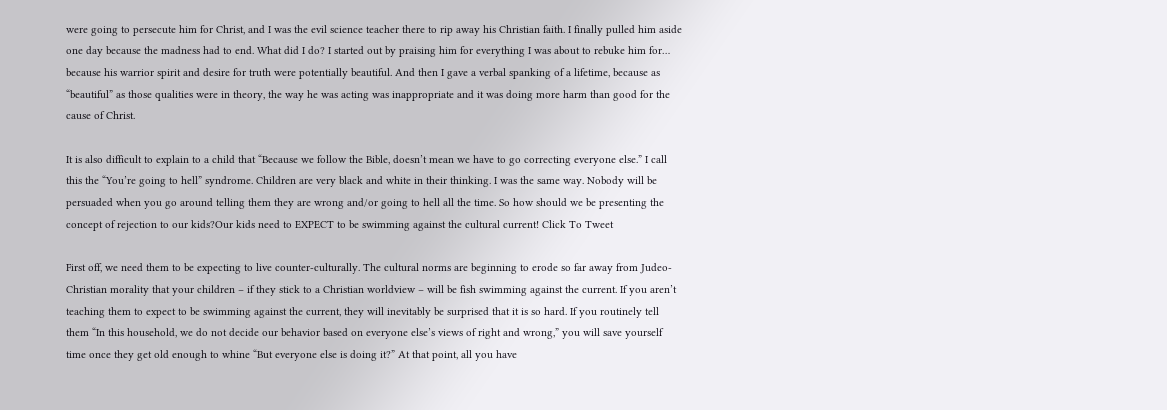were going to persecute him for Christ, and I was the evil science teacher there to rip away his Christian faith. I finally pulled him aside one day because the madness had to end. What did I do? I started out by praising him for everything I was about to rebuke him for… because his warrior spirit and desire for truth were potentially beautiful. And then I gave a verbal spanking of a lifetime, because as “beautiful” as those qualities were in theory, the way he was acting was inappropriate and it was doing more harm than good for the cause of Christ.

It is also difficult to explain to a child that “Because we follow the Bible, doesn’t mean we have to go correcting everyone else.” I call this the “You’re going to hell” syndrome. Children are very black and white in their thinking. I was the same way. Nobody will be persuaded when you go around telling them they are wrong and/or going to hell all the time. So how should we be presenting the concept of rejection to our kids?Our kids need to EXPECT to be swimming against the cultural current! Click To Tweet

First off, we need them to be expecting to live counter-culturally. The cultural norms are beginning to erode so far away from Judeo-Christian morality that your children – if they stick to a Christian worldview – will be fish swimming against the current. If you aren’t teaching them to expect to be swimming against the current, they will inevitably be surprised that it is so hard. If you routinely tell them “In this household, we do not decide our behavior based on everyone else’s views of right and wrong,” you will save yourself time once they get old enough to whine “But everyone else is doing it?” At that point, all you have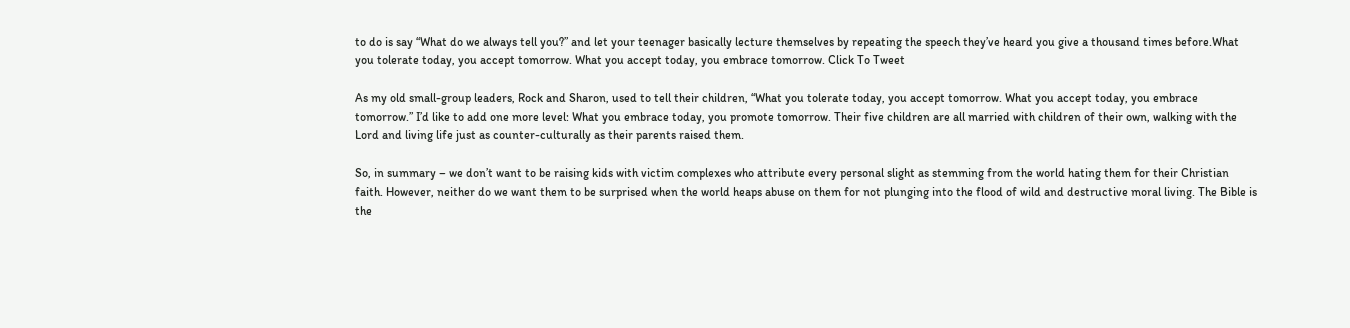to do is say “What do we always tell you?” and let your teenager basically lecture themselves by repeating the speech they’ve heard you give a thousand times before.What you tolerate today, you accept tomorrow. What you accept today, you embrace tomorrow. Click To Tweet

As my old small-group leaders, Rock and Sharon, used to tell their children, “What you tolerate today, you accept tomorrow. What you accept today, you embrace tomorrow.” I’d like to add one more level: What you embrace today, you promote tomorrow. Their five children are all married with children of their own, walking with the Lord and living life just as counter-culturally as their parents raised them.

So, in summary – we don’t want to be raising kids with victim complexes who attribute every personal slight as stemming from the world hating them for their Christian faith. However, neither do we want them to be surprised when the world heaps abuse on them for not plunging into the flood of wild and destructive moral living. The Bible is the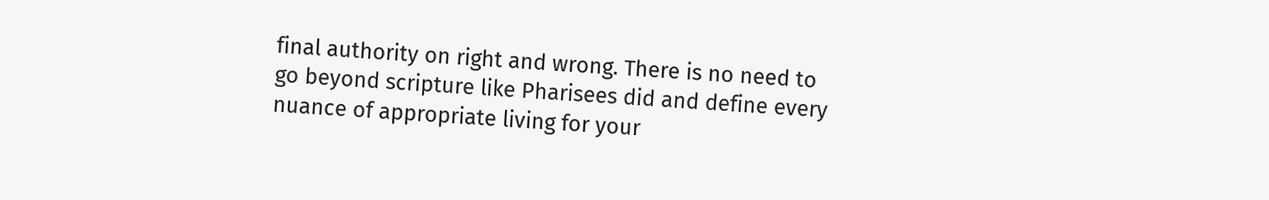final authority on right and wrong. There is no need to go beyond scripture like Pharisees did and define every nuance of appropriate living for your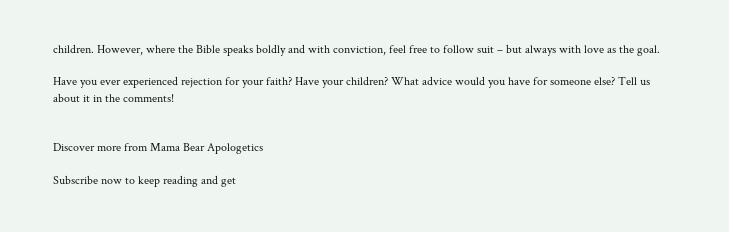children. However, where the Bible speaks boldly and with conviction, feel free to follow suit – but always with love as the goal.

Have you ever experienced rejection for your faith? Have your children? What advice would you have for someone else? Tell us about it in the comments!


Discover more from Mama Bear Apologetics

Subscribe now to keep reading and get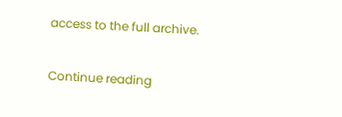access to the full archive.

Continue reading